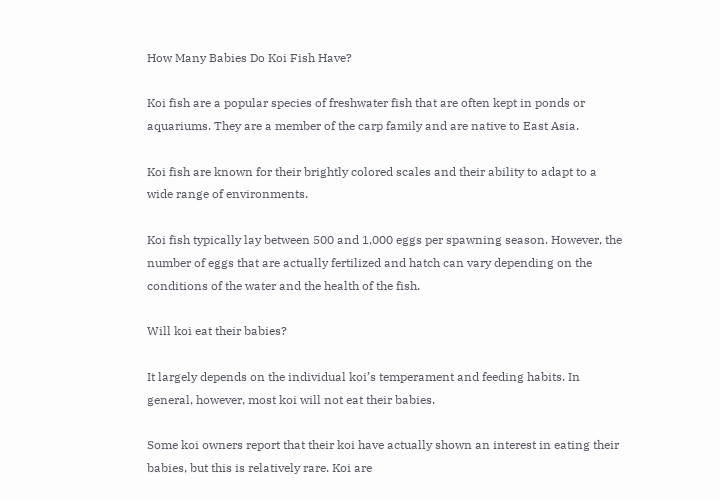How Many Babies Do Koi Fish Have?

Koi fish are a popular species of freshwater fish that are often kept in ponds or aquariums. They are a member of the carp family and are native to East Asia.

Koi fish are known for their brightly colored scales and their ability to adapt to a wide range of environments.

Koi fish typically lay between 500 and 1,000 eggs per spawning season. However, the number of eggs that are actually fertilized and hatch can vary depending on the conditions of the water and the health of the fish.

Will koi eat their babies?

It largely depends on the individual koi’s temperament and feeding habits. In general, however, most koi will not eat their babies.

Some koi owners report that their koi have actually shown an interest in eating their babies, but this is relatively rare. Koi are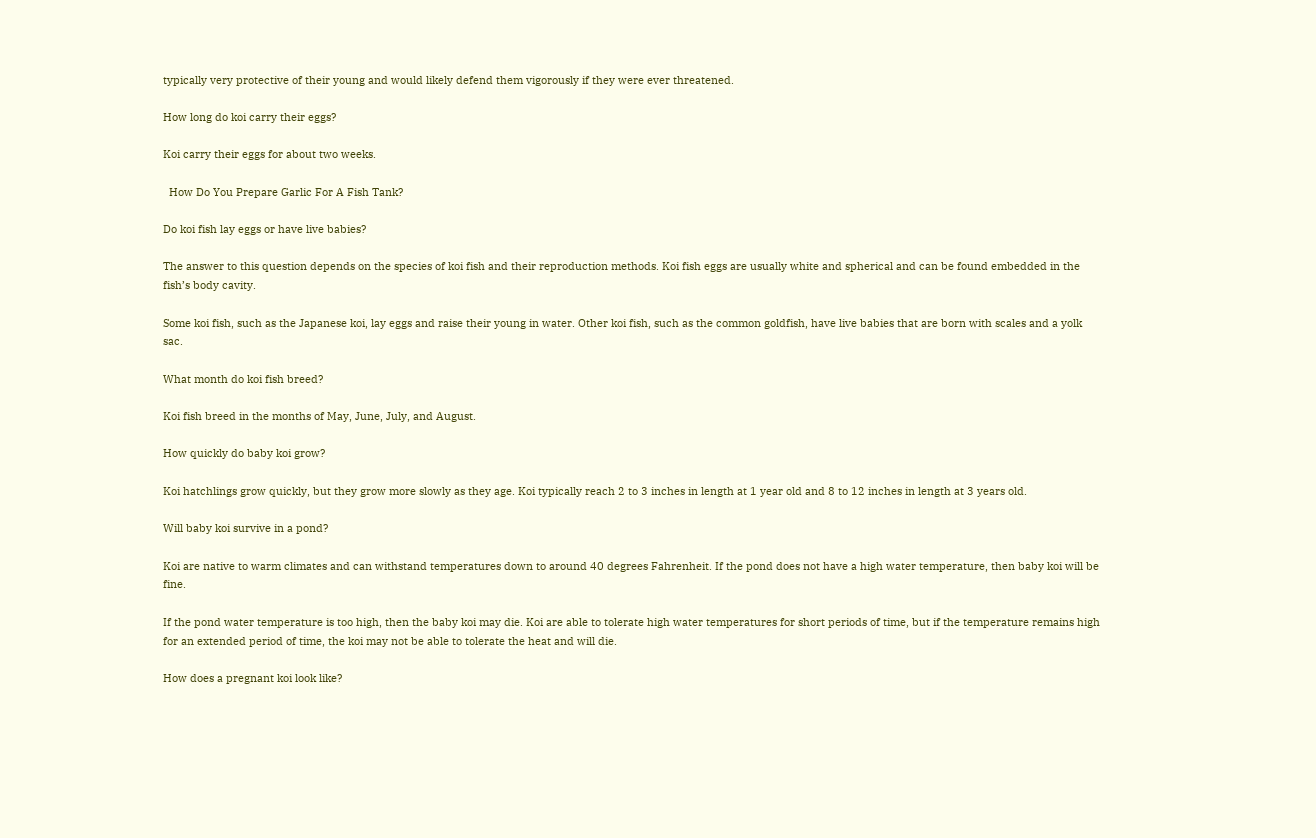typically very protective of their young and would likely defend them vigorously if they were ever threatened.

How long do koi carry their eggs?

Koi carry their eggs for about two weeks.

  How Do You Prepare Garlic For A Fish Tank?

Do koi fish lay eggs or have live babies?

The answer to this question depends on the species of koi fish and their reproduction methods. Koi fish eggs are usually white and spherical and can be found embedded in the fish’s body cavity.

Some koi fish, such as the Japanese koi, lay eggs and raise their young in water. Other koi fish, such as the common goldfish, have live babies that are born with scales and a yolk sac.

What month do koi fish breed?

Koi fish breed in the months of May, June, July, and August.

How quickly do baby koi grow?

Koi hatchlings grow quickly, but they grow more slowly as they age. Koi typically reach 2 to 3 inches in length at 1 year old and 8 to 12 inches in length at 3 years old.

Will baby koi survive in a pond?

Koi are native to warm climates and can withstand temperatures down to around 40 degrees Fahrenheit. If the pond does not have a high water temperature, then baby koi will be fine.

If the pond water temperature is too high, then the baby koi may die. Koi are able to tolerate high water temperatures for short periods of time, but if the temperature remains high for an extended period of time, the koi may not be able to tolerate the heat and will die.

How does a pregnant koi look like?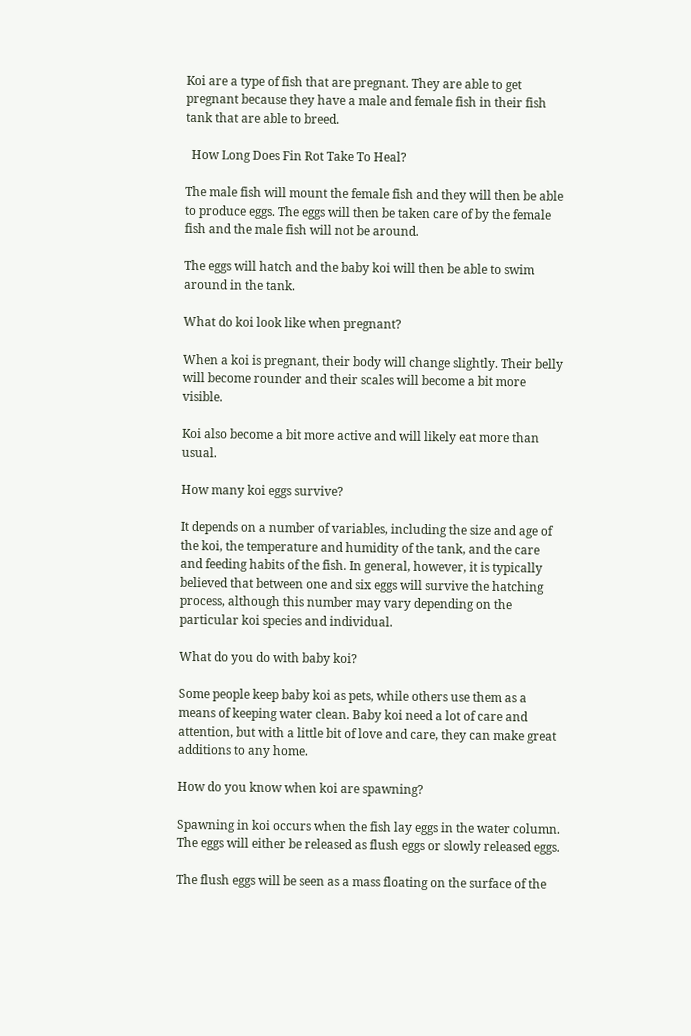Koi are a type of fish that are pregnant. They are able to get pregnant because they have a male and female fish in their fish tank that are able to breed.

  How Long Does Fin Rot Take To Heal?

The male fish will mount the female fish and they will then be able to produce eggs. The eggs will then be taken care of by the female fish and the male fish will not be around.

The eggs will hatch and the baby koi will then be able to swim around in the tank.

What do koi look like when pregnant?

When a koi is pregnant, their body will change slightly. Their belly will become rounder and their scales will become a bit more visible.

Koi also become a bit more active and will likely eat more than usual.

How many koi eggs survive?

It depends on a number of variables, including the size and age of the koi, the temperature and humidity of the tank, and the care and feeding habits of the fish. In general, however, it is typically believed that between one and six eggs will survive the hatching process, although this number may vary depending on the particular koi species and individual.

What do you do with baby koi?

Some people keep baby koi as pets, while others use them as a means of keeping water clean. Baby koi need a lot of care and attention, but with a little bit of love and care, they can make great additions to any home.

How do you know when koi are spawning?

Spawning in koi occurs when the fish lay eggs in the water column. The eggs will either be released as flush eggs or slowly released eggs.

The flush eggs will be seen as a mass floating on the surface of the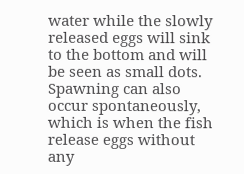water while the slowly released eggs will sink to the bottom and will be seen as small dots. Spawning can also occur spontaneously, which is when the fish release eggs without any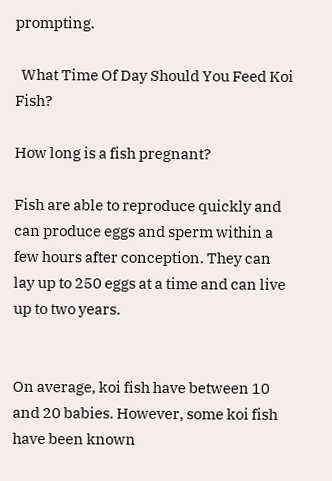prompting.

  What Time Of Day Should You Feed Koi Fish?

How long is a fish pregnant?

Fish are able to reproduce quickly and can produce eggs and sperm within a few hours after conception. They can lay up to 250 eggs at a time and can live up to two years.


On average, koi fish have between 10 and 20 babies. However, some koi fish have been known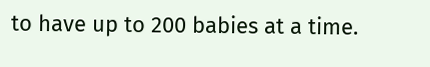to have up to 200 babies at a time.